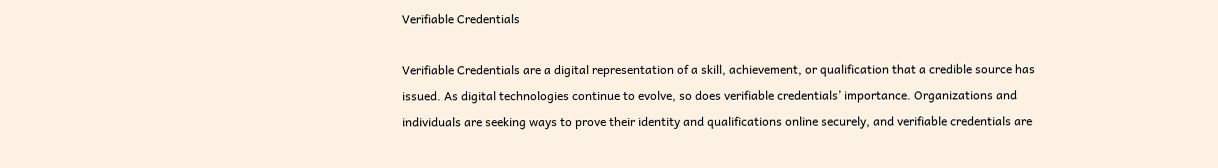Verifiable Credentials

Verifiable Credentials are a digital representation of a skill, achievement, or qualification that a credible source has issued. As digital technologies continue to evolve, so does verifiable credentials’ importance. Organizations and individuals are seeking ways to prove their identity and qualifications online securely, and verifiable credentials are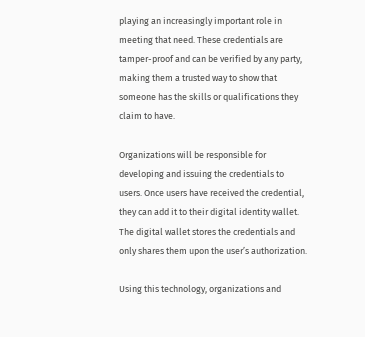playing an increasingly important role in meeting that need. These credentials are tamper-proof and can be verified by any party, making them a trusted way to show that someone has the skills or qualifications they claim to have.

Organizations will be responsible for developing and issuing the credentials to users. Once users have received the credential, they can add it to their digital identity wallet. The digital wallet stores the credentials and only shares them upon the user’s authorization.

Using this technology, organizations and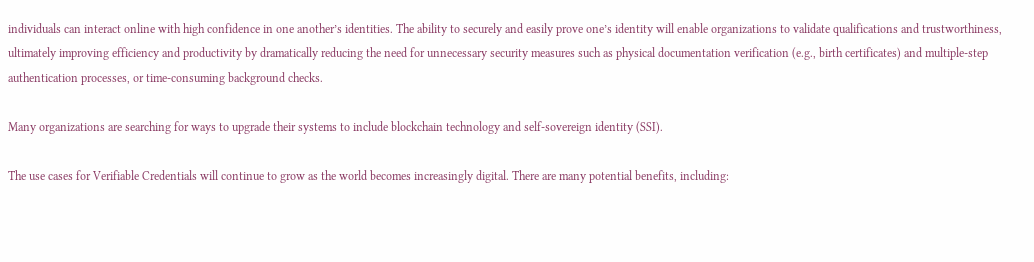individuals can interact online with high confidence in one another’s identities. The ability to securely and easily prove one’s identity will enable organizations to validate qualifications and trustworthiness, ultimately improving efficiency and productivity by dramatically reducing the need for unnecessary security measures such as physical documentation verification (e.g., birth certificates) and multiple-step authentication processes, or time-consuming background checks.

Many organizations are searching for ways to upgrade their systems to include blockchain technology and self-sovereign identity (SSI).

The use cases for Verifiable Credentials will continue to grow as the world becomes increasingly digital. There are many potential benefits, including: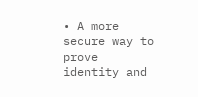• A more secure way to prove identity and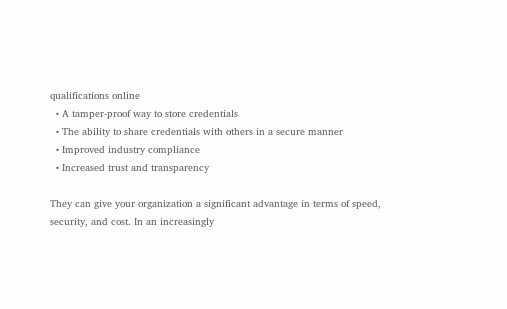qualifications online
  • A tamper-proof way to store credentials
  • The ability to share credentials with others in a secure manner
  • Improved industry compliance
  • Increased trust and transparency

They can give your organization a significant advantage in terms of speed, security, and cost. In an increasingly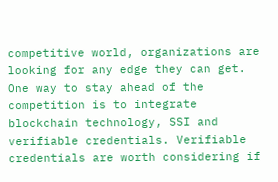competitive world, organizations are looking for any edge they can get. One way to stay ahead of the competition is to integrate blockchain technology, SSI and verifiable credentials. Verifiable credentials are worth considering if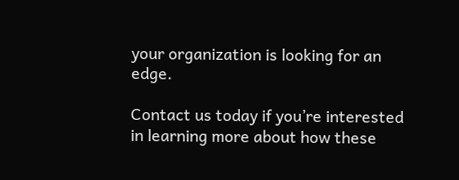your organization is looking for an edge.

Contact us today if you’re interested in learning more about how these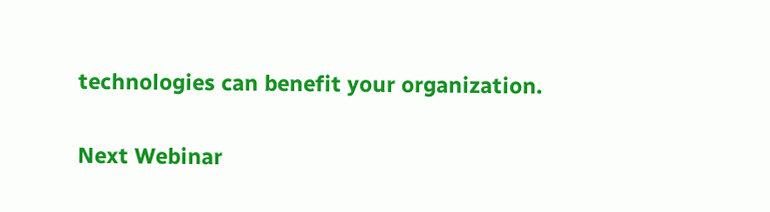technologies can benefit your organization.

Next Webinar